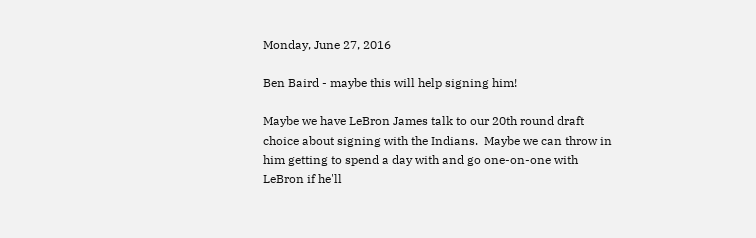Monday, June 27, 2016

Ben Baird - maybe this will help signing him!

Maybe we have LeBron James talk to our 20th round draft choice about signing with the Indians.  Maybe we can throw in him getting to spend a day with and go one-on-one with LeBron if he'll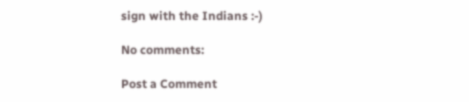sign with the Indians :-)

No comments:

Post a Comment